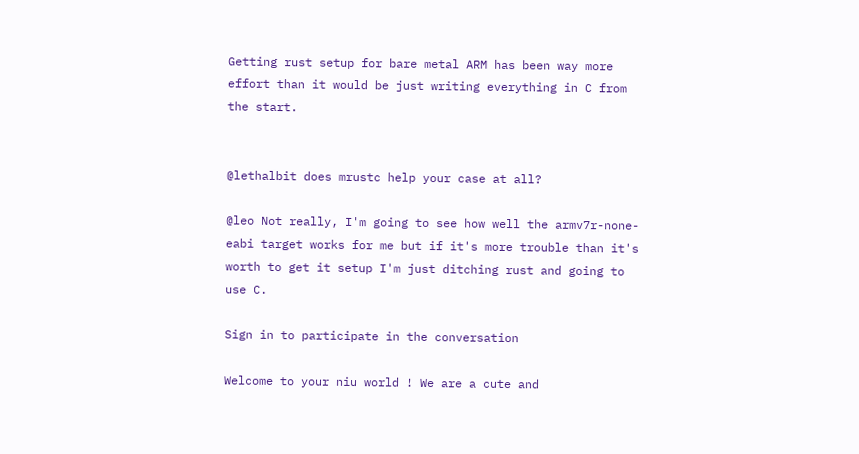Getting rust setup for bare metal ARM has been way more effort than it would be just writing everything in C from the start.


@lethalbit does mrustc help your case at all?

@leo Not really, I'm going to see how well the armv7r-none-eabi target works for me but if it's more trouble than it's worth to get it setup I'm just ditching rust and going to use C.

Sign in to participate in the conversation

Welcome to your niu world ! We are a cute and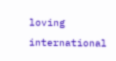loving international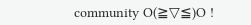community O(≧▽≦)O !